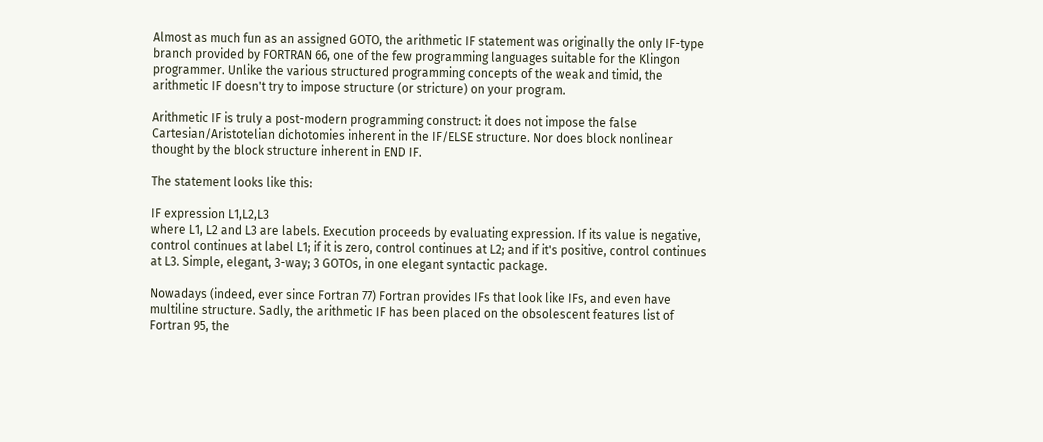Almost as much fun as an assigned GOTO, the arithmetic IF statement was originally the only IF-type branch provided by FORTRAN 66, one of the few programming languages suitable for the Klingon programmer. Unlike the various structured programming concepts of the weak and timid, the arithmetic IF doesn't try to impose structure (or stricture) on your program.

Arithmetic IF is truly a post-modern programming construct: it does not impose the false Cartesian/Aristotelian dichotomies inherent in the IF/ELSE structure. Nor does block nonlinear thought by the block structure inherent in END IF.

The statement looks like this:

IF expression L1,L2,L3
where L1, L2 and L3 are labels. Execution proceeds by evaluating expression. If its value is negative, control continues at label L1; if it is zero, control continues at L2; and if it's positive, control continues at L3. Simple, elegant, 3-way; 3 GOTOs, in one elegant syntactic package.

Nowadays (indeed, ever since Fortran 77) Fortran provides IFs that look like IFs, and even have multiline structure. Sadly, the arithmetic IF has been placed on the obsolescent features list of Fortran 95, the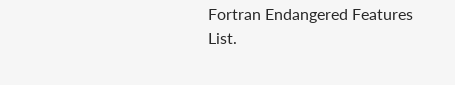Fortran Endangered Features List.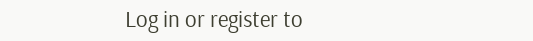Log in or register to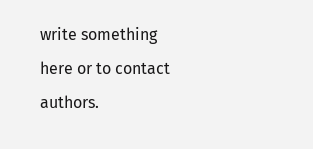write something here or to contact authors.